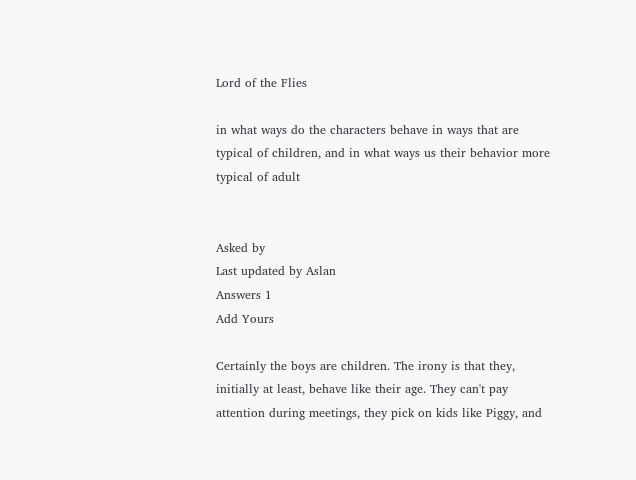Lord of the Flies

in what ways do the characters behave in ways that are typical of children, and in what ways us their behavior more typical of adult


Asked by
Last updated by Aslan
Answers 1
Add Yours

Certainly the boys are children. The irony is that they, initially at least, behave like their age. They can't pay attention during meetings, they pick on kids like Piggy, and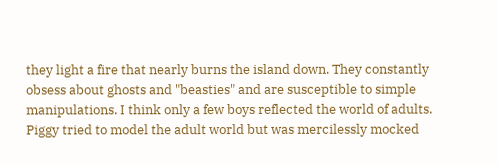they light a fire that nearly burns the island down. They constantly obsess about ghosts and "beasties" and are susceptible to simple manipulations. I think only a few boys reflected the world of adults. Piggy tried to model the adult world but was mercilessly mocked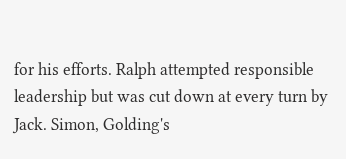for his efforts. Ralph attempted responsible leadership but was cut down at every turn by Jack. Simon, Golding's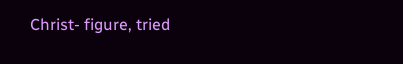Christ- figure, tried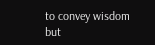to convey wisdom but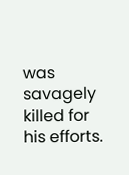was savagely killed for his efforts.